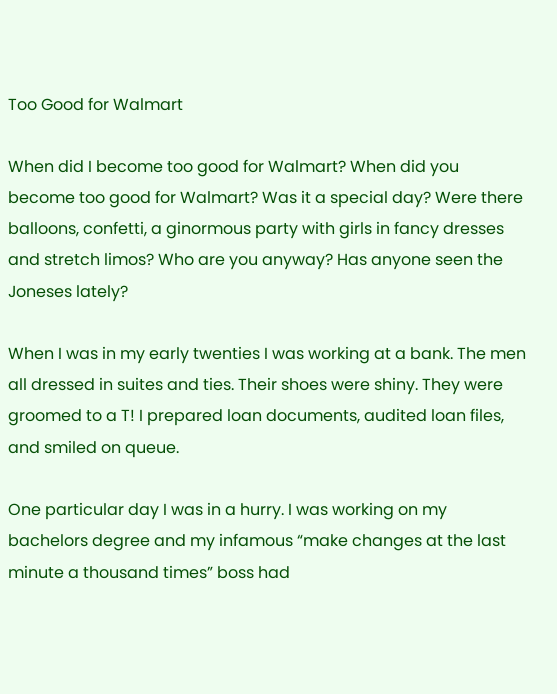Too Good for Walmart

When did I become too good for Walmart? When did you become too good for Walmart? Was it a special day? Were there balloons, confetti, a ginormous party with girls in fancy dresses and stretch limos? Who are you anyway? Has anyone seen the Joneses lately?

When I was in my early twenties I was working at a bank. The men all dressed in suites and ties. Their shoes were shiny. They were groomed to a T! I prepared loan documents, audited loan files, and smiled on queue.

One particular day I was in a hurry. I was working on my bachelors degree and my infamous “make changes at the last minute a thousand times” boss had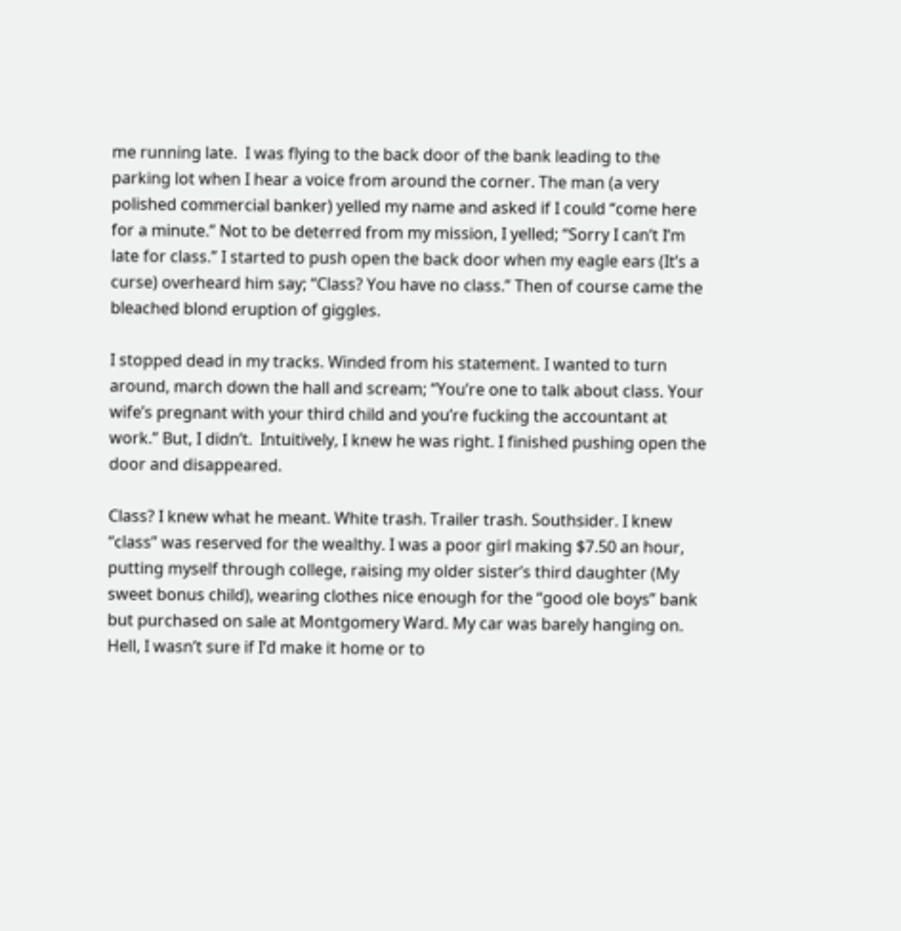me running late.  I was flying to the back door of the bank leading to the parking lot when I hear a voice from around the corner. The man (a very polished commercial banker) yelled my name and asked if I could “come here for a minute.” Not to be deterred from my mission, I yelled; “Sorry I can’t I’m late for class.” I started to push open the back door when my eagle ears (It’s a curse) overheard him say; “Class? You have no class.” Then of course came the bleached blond eruption of giggles.

I stopped dead in my tracks. Winded from his statement. I wanted to turn around, march down the hall and scream; “You’re one to talk about class. Your wife’s pregnant with your third child and you’re fucking the accountant at work.” But, I didn’t.  Intuitively, I knew he was right. I finished pushing open the door and disappeared.

Class? I knew what he meant. White trash. Trailer trash. Southsider. I knew “class” was reserved for the wealthy. I was a poor girl making $7.50 an hour, putting myself through college, raising my older sister’s third daughter (My sweet bonus child), wearing clothes nice enough for the “good ole boys” bank but purchased on sale at Montgomery Ward. My car was barely hanging on.  Hell, I wasn’t sure if I’d make it home or to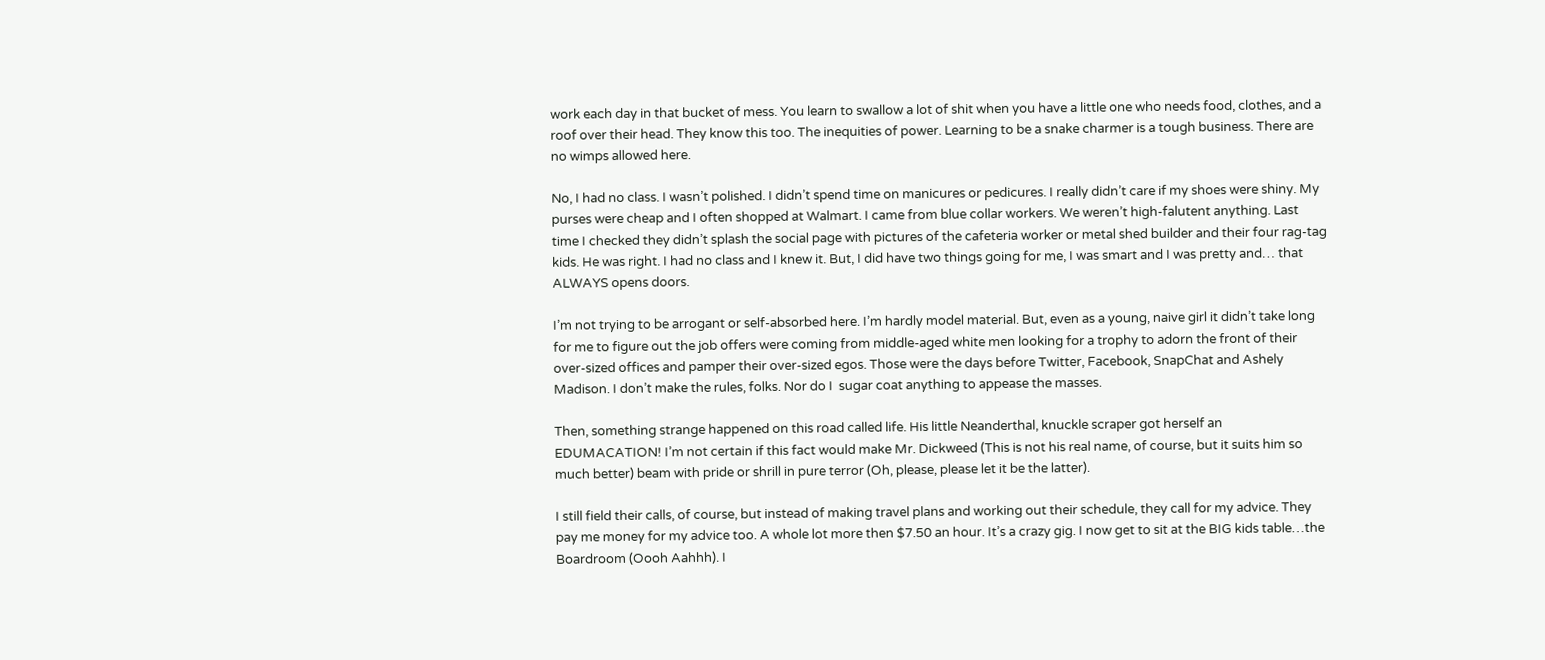work each day in that bucket of mess. You learn to swallow a lot of shit when you have a little one who needs food, clothes, and a roof over their head. They know this too. The inequities of power. Learning to be a snake charmer is a tough business. There are no wimps allowed here.

No, I had no class. I wasn’t polished. I didn’t spend time on manicures or pedicures. I really didn’t care if my shoes were shiny. My purses were cheap and I often shopped at Walmart. I came from blue collar workers. We weren’t high-falutent anything. Last time I checked they didn’t splash the social page with pictures of the cafeteria worker or metal shed builder and their four rag-tag kids. He was right. I had no class and I knew it. But, I did have two things going for me, I was smart and I was pretty and… that ALWAYS opens doors.

I’m not trying to be arrogant or self-absorbed here. I’m hardly model material. But, even as a young, naive girl it didn’t take long for me to figure out the job offers were coming from middle-aged white men looking for a trophy to adorn the front of their over-sized offices and pamper their over-sized egos. Those were the days before Twitter, Facebook, SnapChat and Ashely Madison. I don’t make the rules, folks. Nor do I  sugar coat anything to appease the masses.

Then, something strange happened on this road called life. His little Neanderthal, knuckle scraper got herself an EDUMACATION! I’m not certain if this fact would make Mr. Dickweed (This is not his real name, of course, but it suits him so much better) beam with pride or shrill in pure terror (Oh, please, please let it be the latter).

I still field their calls, of course, but instead of making travel plans and working out their schedule, they call for my advice. They pay me money for my advice too. A whole lot more then $7.50 an hour. It’s a crazy gig. I now get to sit at the BIG kids table…the Boardroom (Oooh Aahhh). I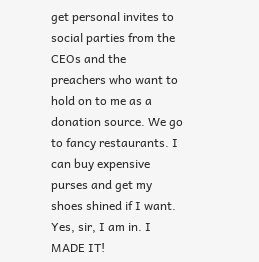get personal invites to social parties from the CEOs and the preachers who want to hold on to me as a donation source. We go to fancy restaurants. I can buy expensive purses and get my shoes shined if I want. Yes, sir, I am in. I MADE IT!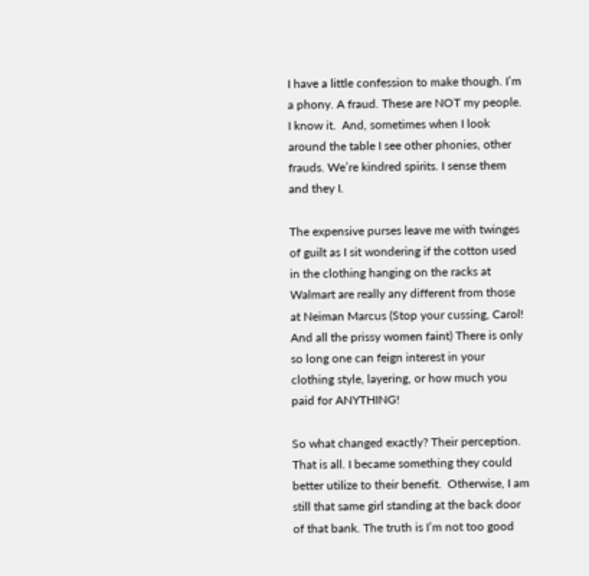I have a little confession to make though. I’m a phony. A fraud. These are NOT my people. I know it.  And, sometimes when I look around the table I see other phonies, other frauds. We’re kindred spirits. I sense them and they I.

The expensive purses leave me with twinges of guilt as I sit wondering if the cotton used in the clothing hanging on the racks at Walmart are really any different from those at Neiman Marcus (Stop your cussing, Carol! And all the prissy women faint) There is only so long one can feign interest in your clothing style, layering, or how much you paid for ANYTHING!

So what changed exactly? Their perception. That is all. I became something they could better utilize to their benefit.  Otherwise, I am still that same girl standing at the back door of that bank. The truth is I’m not too good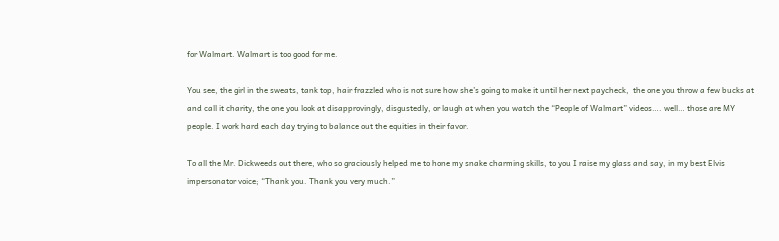for Walmart. Walmart is too good for me.

You see, the girl in the sweats, tank top, hair frazzled who is not sure how she’s going to make it until her next paycheck,  the one you throw a few bucks at and call it charity, the one you look at disapprovingly, disgustedly, or laugh at when you watch the “People of Walmart” videos…. well… those are MY people. I work hard each day trying to balance out the equities in their favor.

To all the Mr. Dickweeds out there, who so graciously helped me to hone my snake charming skills, to you I raise my glass and say, in my best Elvis impersonator voice; “Thank you. Thank you very much.”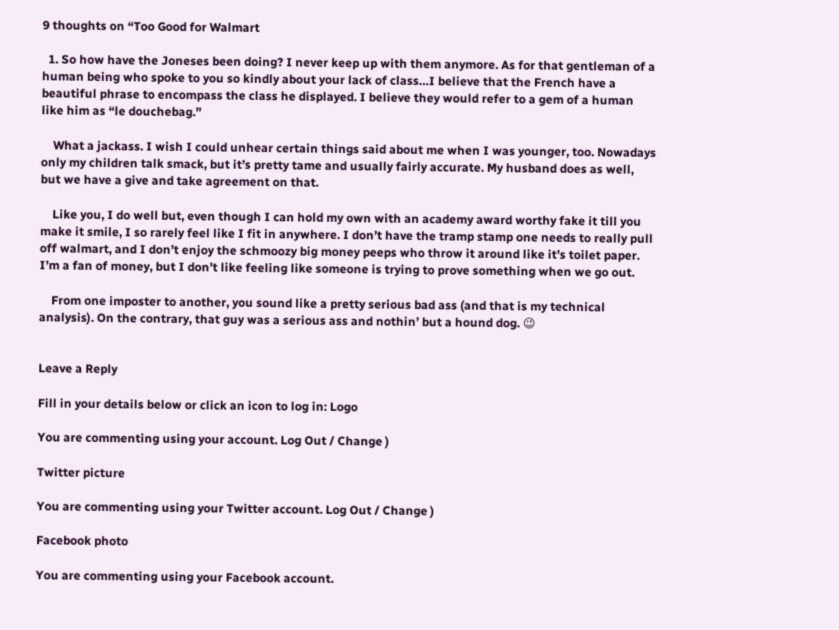9 thoughts on “Too Good for Walmart

  1. So how have the Joneses been doing? I never keep up with them anymore. As for that gentleman of a human being who spoke to you so kindly about your lack of class…I believe that the French have a beautiful phrase to encompass the class he displayed. I believe they would refer to a gem of a human like him as “le douchebag.”

    What a jackass. I wish I could unhear certain things said about me when I was younger, too. Nowadays only my children talk smack, but it’s pretty tame and usually fairly accurate. My husband does as well, but we have a give and take agreement on that.

    Like you, I do well but, even though I can hold my own with an academy award worthy fake it till you make it smile, I so rarely feel like I fit in anywhere. I don’t have the tramp stamp one needs to really pull off walmart, and I don’t enjoy the schmoozy big money peeps who throw it around like it’s toilet paper. I’m a fan of money, but I don’t like feeling like someone is trying to prove something when we go out.

    From one imposter to another, you sound like a pretty serious bad ass (and that is my technical analysis). On the contrary, that guy was a serious ass and nothin’ but a hound dog. 😉


Leave a Reply

Fill in your details below or click an icon to log in: Logo

You are commenting using your account. Log Out / Change )

Twitter picture

You are commenting using your Twitter account. Log Out / Change )

Facebook photo

You are commenting using your Facebook account.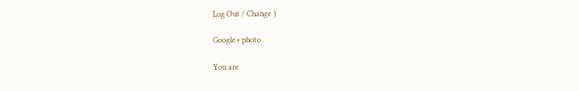Log Out / Change )

Google+ photo

You are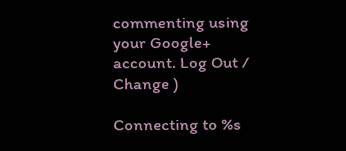commenting using your Google+ account. Log Out / Change )

Connecting to %s